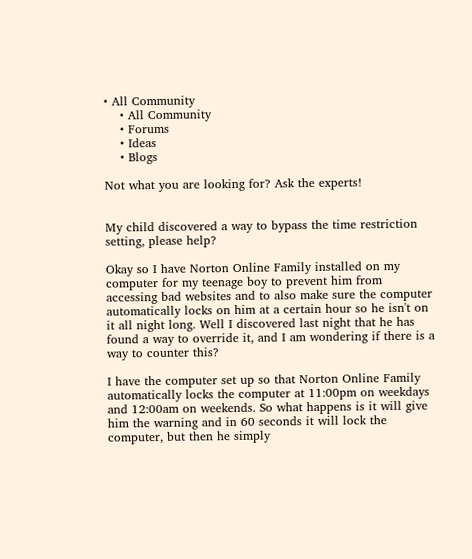• All Community
    • All Community
    • Forums
    • Ideas
    • Blogs

Not what you are looking for? Ask the experts!


My child discovered a way to bypass the time restriction setting, please help?

Okay so I have Norton Online Family installed on my computer for my teenage boy to prevent him from accessing bad websites and to also make sure the computer automatically locks on him at a certain hour so he isn't on it all night long. Well I discovered last night that he has found a way to override it, and I am wondering if there is a way to counter this?

I have the computer set up so that Norton Online Family automatically locks the computer at 11:00pm on weekdays and 12:00am on weekends. So what happens is it will give him the warning and in 60 seconds it will lock the computer, but then he simply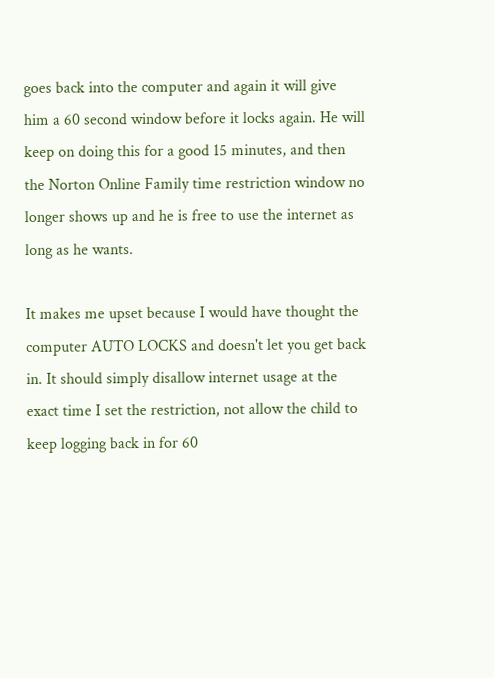goes back into the computer and again it will give him a 60 second window before it locks again. He will keep on doing this for a good 15 minutes, and then the Norton Online Family time restriction window no longer shows up and he is free to use the internet as long as he wants.

It makes me upset because I would have thought the computer AUTO LOCKS and doesn't let you get back in. It should simply disallow internet usage at the exact time I set the restriction, not allow the child to keep logging back in for 60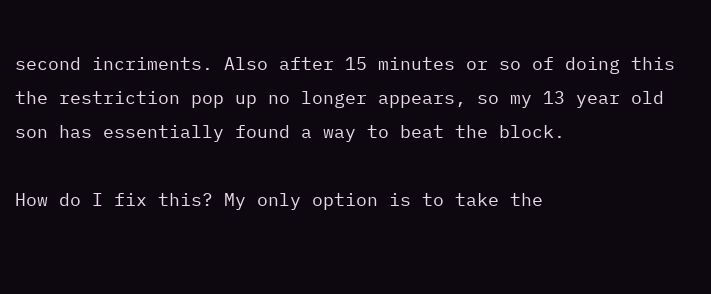second incriments. Also after 15 minutes or so of doing this the restriction pop up no longer appears, so my 13 year old son has essentially found a way to beat the block.

How do I fix this? My only option is to take the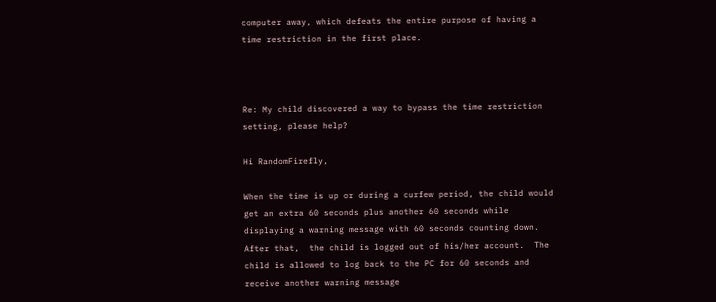computer away, which defeats the entire purpose of having a time restriction in the first place.



Re: My child discovered a way to bypass the time restriction setting, please help?

Hi RandomFirefly,

When the time is up or during a curfew period, the child would get an extra 60 seconds plus another 60 seconds while displaying a warning message with 60 seconds counting down.  After that,  the child is logged out of his/her account.  The child is allowed to log back to the PC for 60 seconds and receive another warning message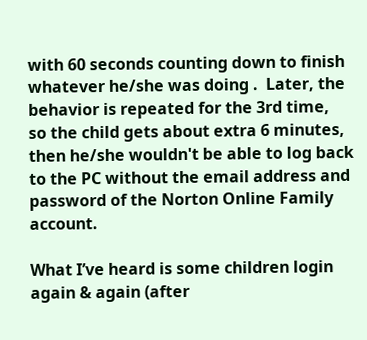with 60 seconds counting down to finish whatever he/she was doing .  Later, the behavior is repeated for the 3rd time,  so the child gets about extra 6 minutes, then he/she wouldn't be able to log back to the PC without the email address and password of the Norton Online Family account.

What I’ve heard is some children login again & again (after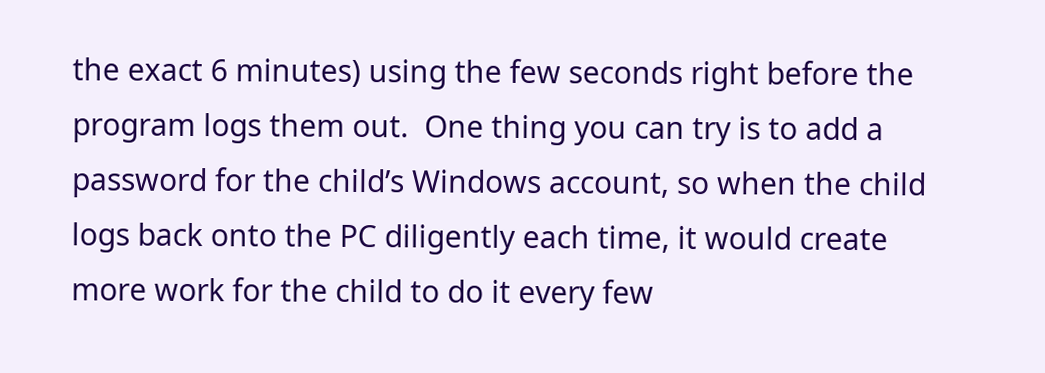the exact 6 minutes) using the few seconds right before the program logs them out.  One thing you can try is to add a password for the child’s Windows account, so when the child logs back onto the PC diligently each time, it would create more work for the child to do it every few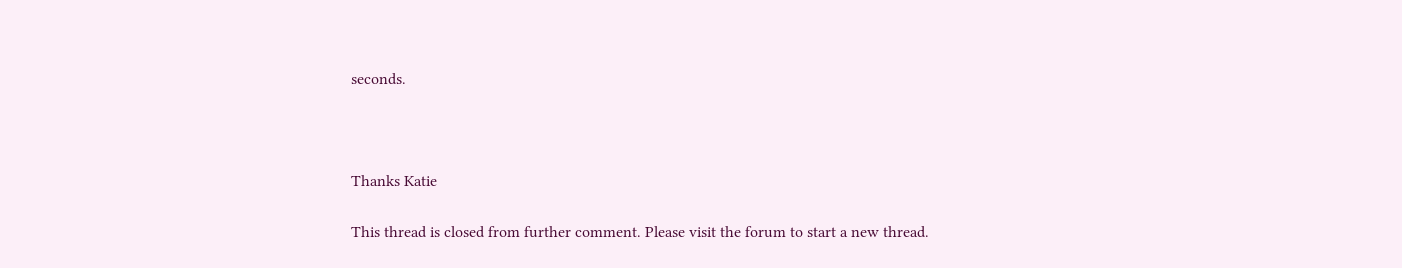seconds.



Thanks Katie

This thread is closed from further comment. Please visit the forum to start a new thread.